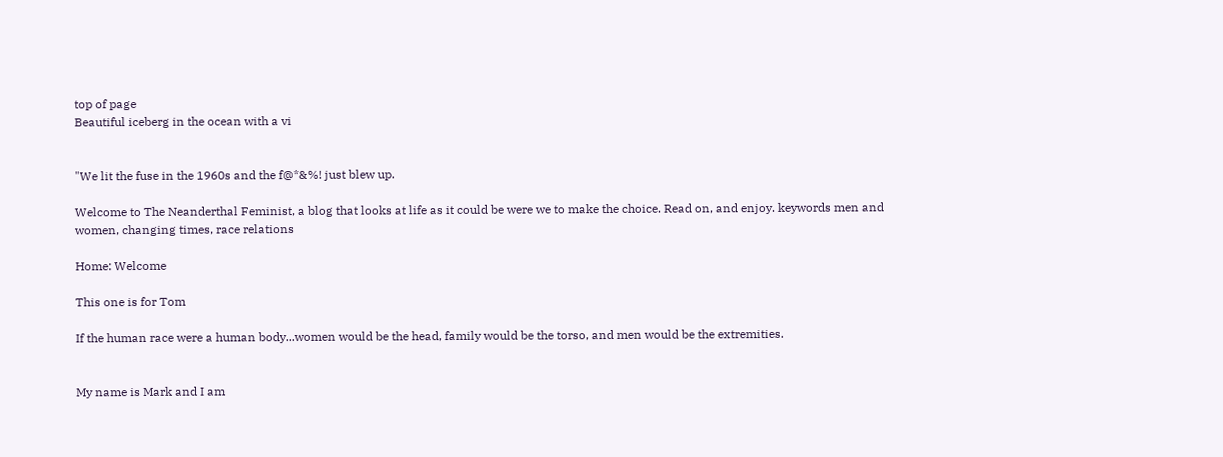top of page
Beautiful iceberg in the ocean with a vi


"We lit the fuse in the 1960s and the f@*&%! just blew up.

Welcome to The Neanderthal Feminist, a blog that looks at life as it could be were we to make the choice. Read on, and enjoy. keywords men and women, changing times, race relations

Home: Welcome

This one is for Tom

If the human race were a human body...women would be the head, family would be the torso, and men would be the extremities.


My name is Mark and I am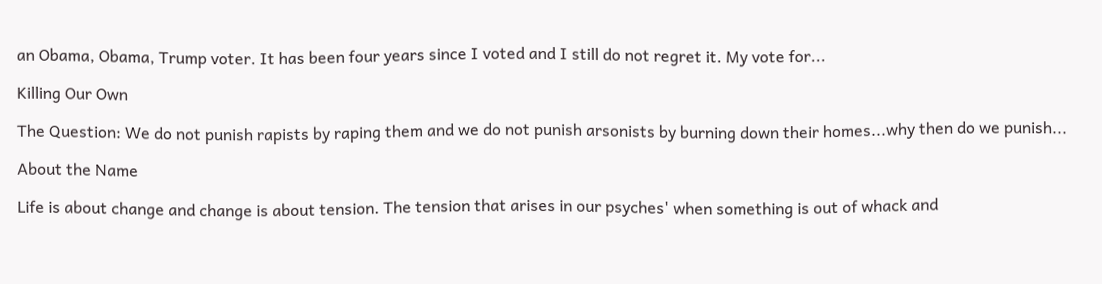an Obama, Obama, Trump voter. It has been four years since I voted and I still do not regret it. My vote for...

Killing Our Own

The Question: We do not punish rapists by raping them and we do not punish arsonists by burning down their homes...why then do we punish...

About the Name

Life is about change and change is about tension. The tension that arises in our psyches' when something is out of whack and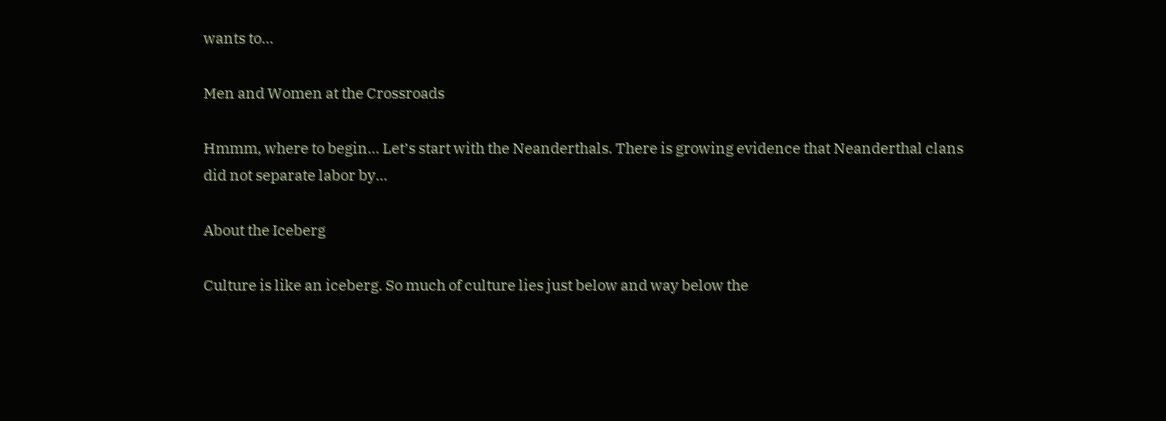wants to...

Men and Women at the Crossroads

Hmmm, where to begin... Let’s start with the Neanderthals. There is growing evidence that Neanderthal clans did not separate labor by...

About the Iceberg

Culture is like an iceberg. So much of culture lies just below and way below the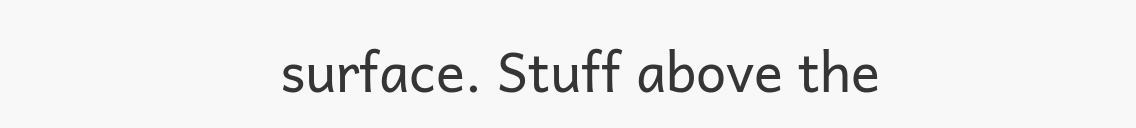surface. Stuff above the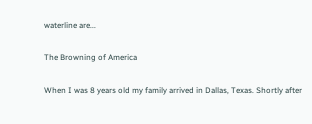waterline are...

The Browning of America

When I was 8 years old my family arrived in Dallas, Texas. Shortly after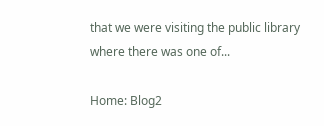that we were visiting the public library where there was one of...

Home: Blog2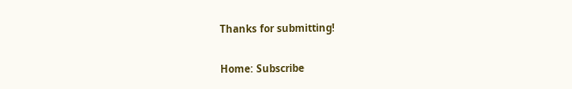Thanks for submitting!

Home: Subscribe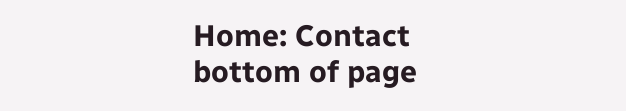Home: Contact
bottom of page